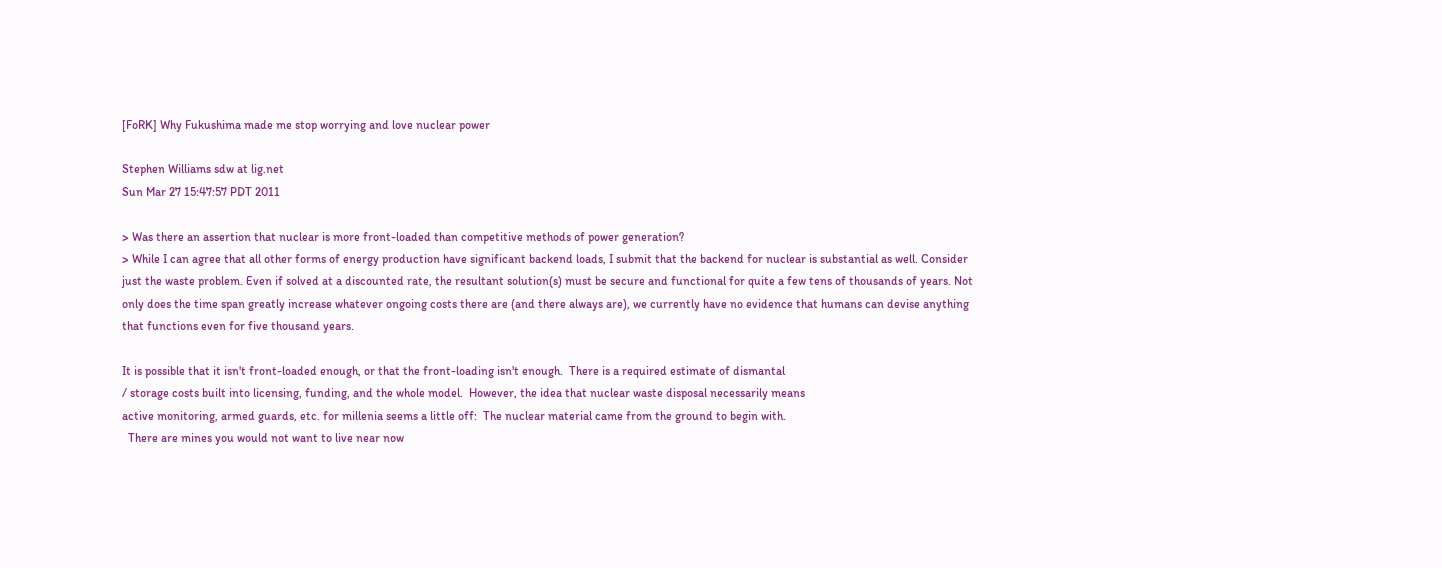[FoRK] Why Fukushima made me stop worrying and love nuclear power

Stephen Williams sdw at lig.net
Sun Mar 27 15:47:57 PDT 2011

> Was there an assertion that nuclear is more front-loaded than competitive methods of power generation?
> While I can agree that all other forms of energy production have significant backend loads, I submit that the backend for nuclear is substantial as well. Consider just the waste problem. Even if solved at a discounted rate, the resultant solution(s) must be secure and functional for quite a few tens of thousands of years. Not only does the time span greatly increase whatever ongoing costs there are (and there always are), we currently have no evidence that humans can devise anything that functions even for five thousand years.

It is possible that it isn't front-loaded enough, or that the front-loading isn't enough.  There is a required estimate of dismantal
/ storage costs built into licensing, funding, and the whole model.  However, the idea that nuclear waste disposal necessarily means
active monitoring, armed guards, etc. for millenia seems a little off:  The nuclear material came from the ground to begin with.
  There are mines you would not want to live near now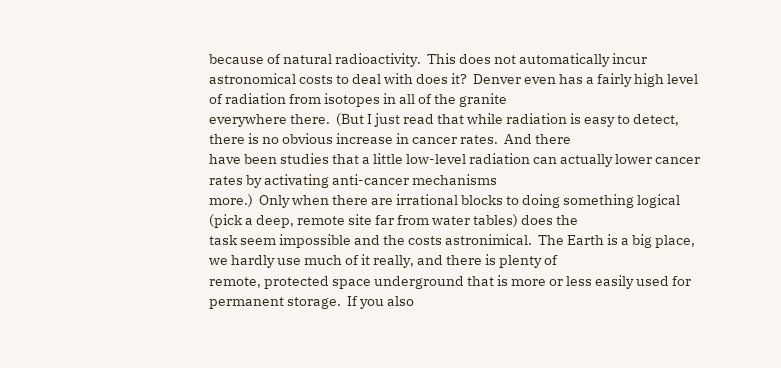because of natural radioactivity.  This does not automatically incur
astronomical costs to deal with does it?  Denver even has a fairly high level of radiation from isotopes in all of the granite
everywhere there.  (But I just read that while radiation is easy to detect, there is no obvious increase in cancer rates.  And there
have been studies that a little low-level radiation can actually lower cancer rates by activating anti-cancer mechanisms
more.)  Only when there are irrational blocks to doing something logical (pick a deep, remote site far from water tables) does the
task seem impossible and the costs astronimical.  The Earth is a big place, we hardly use much of it really, and there is plenty of
remote, protected space underground that is more or less easily used for permanent storage.  If you also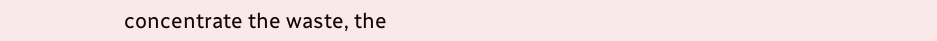concentrate the waste, the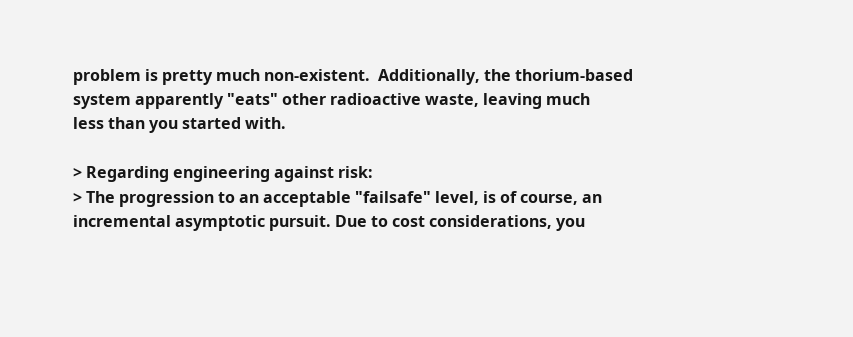problem is pretty much non-existent.  Additionally, the thorium-based system apparently "eats" other radioactive waste, leaving much
less than you started with.

> Regarding engineering against risk:
> The progression to an acceptable "failsafe" level, is of course, an incremental asymptotic pursuit. Due to cost considerations, you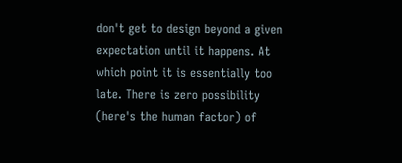don't get to design beyond a given expectation until it happens. At which point it is essentially too late. There is zero possibility (here's the human factor) of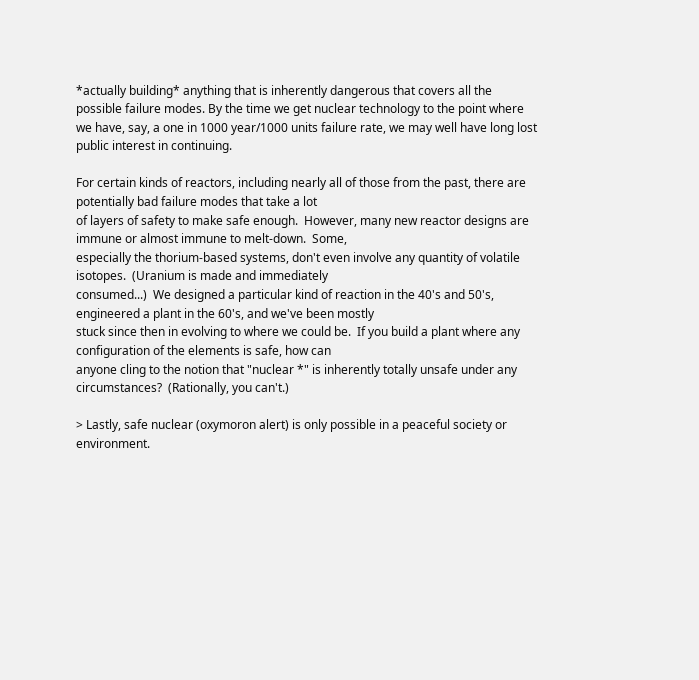*actually building* anything that is inherently dangerous that covers all the possible failure modes. By the time we get nuclear technology to the point where we have, say, a one in 1000 year/1000 units failure rate, we may well have long lost public interest in continuing.

For certain kinds of reactors, including nearly all of those from the past, there are potentially bad failure modes that take a lot
of layers of safety to make safe enough.  However, many new reactor designs are immune or almost immune to melt-down.  Some,
especially the thorium-based systems, don't even involve any quantity of volatile isotopes.  (Uranium is made and immediately
consumed...)  We designed a particular kind of reaction in the 40's and 50's, engineered a plant in the 60's, and we've been mostly
stuck since then in evolving to where we could be.  If you build a plant where any configuration of the elements is safe, how can
anyone cling to the notion that "nuclear *" is inherently totally unsafe under any circumstances?  (Rationally, you can't.)

> Lastly, safe nuclear (oxymoron alert) is only possible in a peaceful society or environment.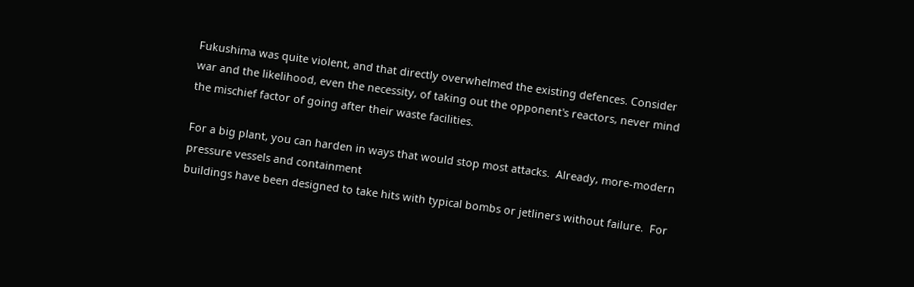Fukushima was quite violent, and that directly overwhelmed the existing defences. Consider war and the likelihood, even the necessity, of taking out the opponent's reactors, never mind the mischief factor of going after their waste facilities.

For a big plant, you can harden in ways that would stop most attacks.  Already, more-modern pressure vessels and containment
buildings have been designed to take hits with typical bombs or jetliners without failure.  For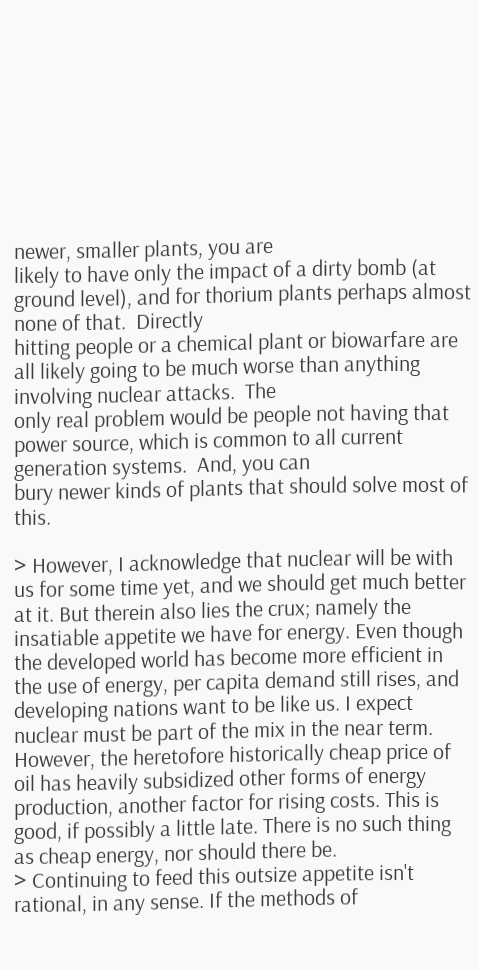newer, smaller plants, you are
likely to have only the impact of a dirty bomb (at ground level), and for thorium plants perhaps almost none of that.  Directly
hitting people or a chemical plant or biowarfare are all likely going to be much worse than anything involving nuclear attacks.  The
only real problem would be people not having that power source, which is common to all current generation systems.  And, you can
bury newer kinds of plants that should solve most of this.

> However, I acknowledge that nuclear will be with us for some time yet, and we should get much better at it. But therein also lies the crux; namely the insatiable appetite we have for energy. Even though the developed world has become more efficient in the use of energy, per capita demand still rises, and developing nations want to be like us. I expect nuclear must be part of the mix in the near term. However, the heretofore historically cheap price of oil has heavily subsidized other forms of energy production, another factor for rising costs. This is good, if possibly a little late. There is no such thing as cheap energy, nor should there be.
> Continuing to feed this outsize appetite isn't rational, in any sense. If the methods of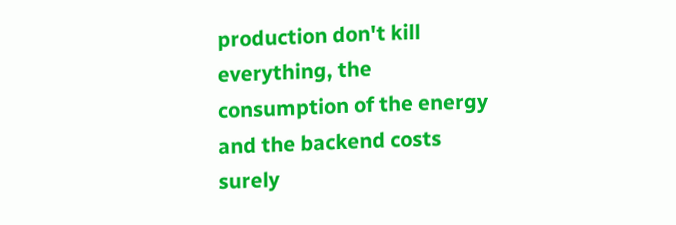production don't kill everything, the consumption of the energy and the backend costs surely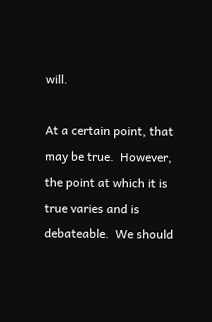will.

At a certain point, that may be true.  However, the point at which it is true varies and is debateable.  We should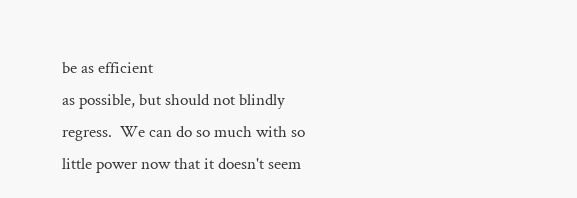be as efficient
as possible, but should not blindly regress.  We can do so much with so little power now that it doesn't seem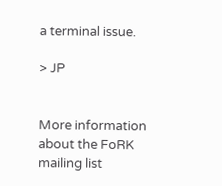a terminal issue.

> JP


More information about the FoRK mailing list